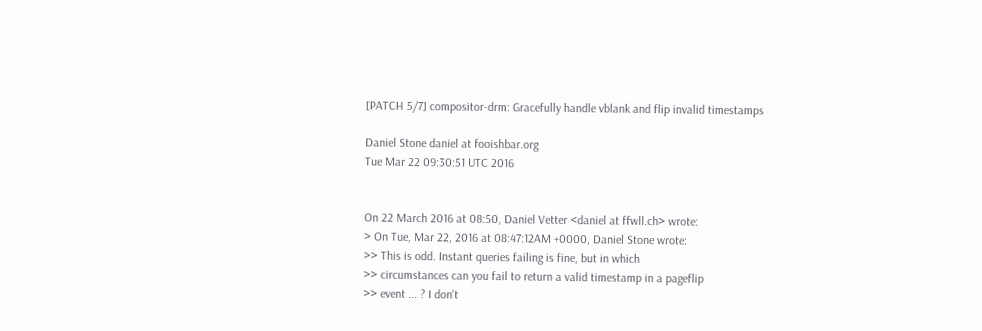[PATCH 5/7] compositor-drm: Gracefully handle vblank and flip invalid timestamps

Daniel Stone daniel at fooishbar.org
Tue Mar 22 09:30:51 UTC 2016


On 22 March 2016 at 08:50, Daniel Vetter <daniel at ffwll.ch> wrote:
> On Tue, Mar 22, 2016 at 08:47:12AM +0000, Daniel Stone wrote:
>> This is odd. Instant queries failing is fine, but in which
>> circumstances can you fail to return a valid timestamp in a pageflip
>> event ... ? I don't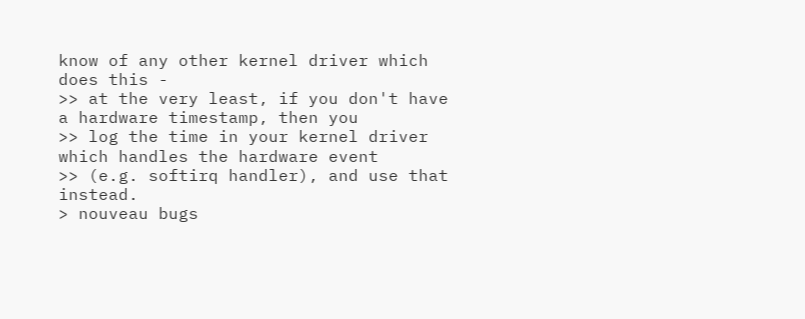know of any other kernel driver which does this -
>> at the very least, if you don't have a hardware timestamp, then you
>> log the time in your kernel driver which handles the hardware event
>> (e.g. softirq handler), and use that instead.
> nouveau bugs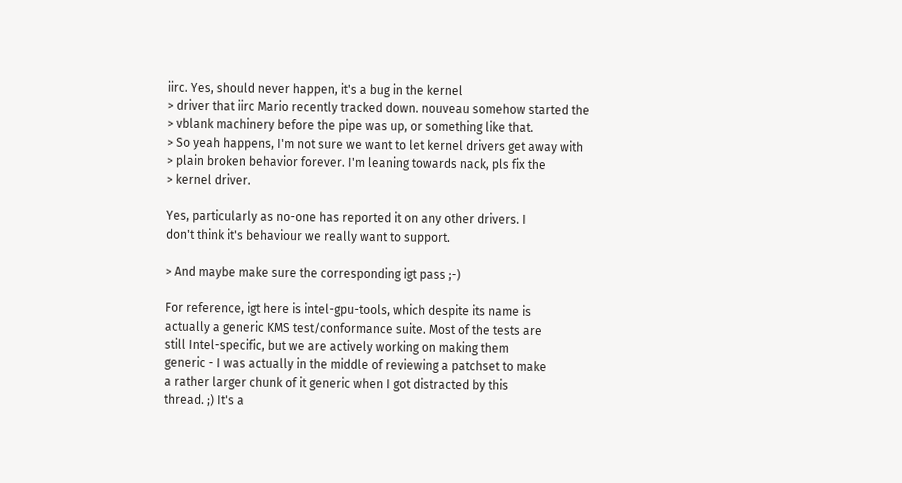iirc. Yes, should never happen, it's a bug in the kernel
> driver that iirc Mario recently tracked down. nouveau somehow started the
> vblank machinery before the pipe was up, or something like that.
> So yeah happens, I'm not sure we want to let kernel drivers get away with
> plain broken behavior forever. I'm leaning towards nack, pls fix the
> kernel driver.

Yes, particularly as no-one has reported it on any other drivers. I
don't think it's behaviour we really want to support.

> And maybe make sure the corresponding igt pass ;-)

For reference, igt here is intel-gpu-tools, which despite its name is
actually a generic KMS test/conformance suite. Most of the tests are
still Intel-specific, but we are actively working on making them
generic - I was actually in the middle of reviewing a patchset to make
a rather larger chunk of it generic when I got distracted by this
thread. ;) It's a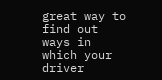great way to find out ways in which your driver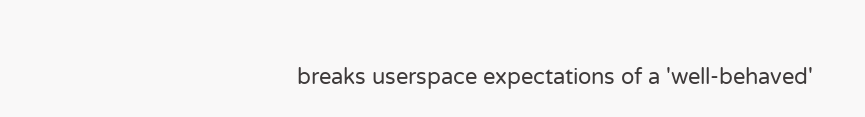breaks userspace expectations of a 'well-behaved'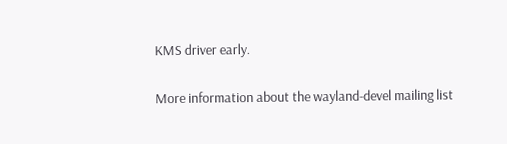KMS driver early.


More information about the wayland-devel mailing list